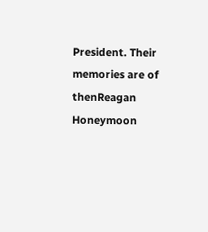President. Their memories are of thenReagan Honeymoon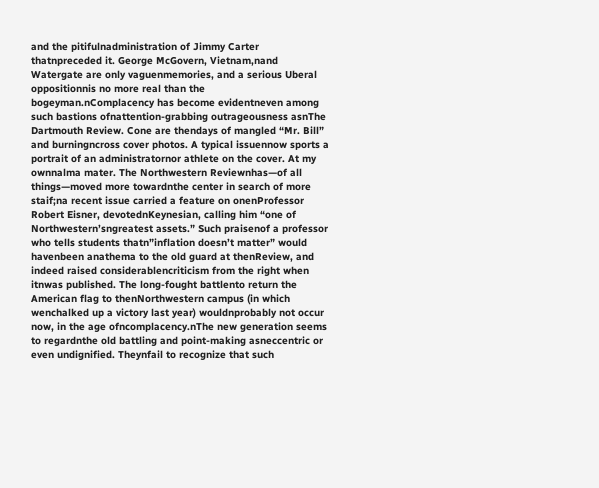and the pitifulnadministration of Jimmy Carter thatnpreceded it. George McGovern, Vietnam,nand Watergate are only vaguenmemories, and a serious Uberal oppositionnis no more real than the bogeyman.nComplacency has become evidentneven among such bastions ofnattention-grabbing outrageousness asnThe Dartmouth Review. Cone are thendays of mangled “Mr. Bill” and burningncross cover photos. A typical issuennow sports a portrait of an administratornor athlete on the cover. At my ownnalma mater. The Northwestern Reviewnhas—of all things—moved more towardnthe center in search of more staif;na recent issue carried a feature on onenProfessor Robert Eisner, devotednKeynesian, calling him “one of Northwestern’sngreatest assets.” Such praisenof a professor who tells students thatn”inflation doesn’t matter” would havenbeen anathema to the old guard at thenReview, and indeed raised considerablencriticism from the right when itnwas published. The long-fought battlento return the American flag to thenNorthwestern campus (in which wenchalked up a victory last year) wouldnprobably not occur now, in the age ofncomplacency.nThe new generation seems to regardnthe old battling and point-making asneccentric or even undignified. Theynfail to recognize that such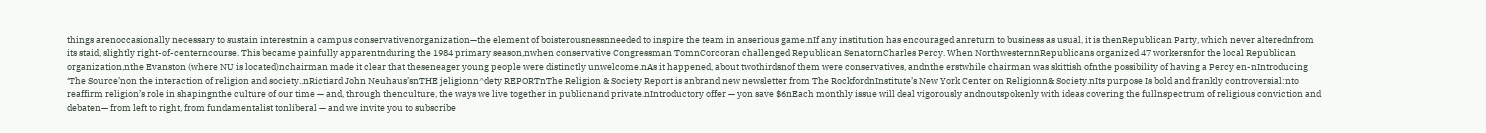things arenoccasionally necessary to sustain interestnin a campus conservativenorganization—the element of boisterousnessnneeded to inspire the team in anserious game.nIf any institution has encouraged anreturn to business as usual, it is thenRepublican Party, which never alterednfrom its staid, slightly right-of-centerncourse. This became painfully apparentnduring the 1984 primary season,nwhen conservative Congressman TomnCorcoran challenged Republican SenatornCharles Percy. When NorthwesternnRepublicans organized 47 workersnfor the local Republican organization,nthe Evanston (where NU is located)nchairman made it clear that theseneager young people were distinctly unwelcome.nAs it happened, about twothirdsnof them were conservatives, andnthe erstwhile chairman was skittish ofnthe possibility of having a Percy en-nIntroducing ‘The Source’non the interaction of religion and society..nRictiard John Neuhaus’snTHE jeligionn^dety REPORTnThe Religion & Society Report is anbrand new newsletter from The RockfordnInstitute’s New York Center on Religionn& Society.nIts purpose Is bold and frankly controversial:nto reaffirm religion’s role in shapingnthe culture of our time — and, through thenculture, the ways we live together in publicnand private.nIntroductory offer — yon save $6nEach monthly issue will deal vigorously andnoutspokenly with ideas covering the fullnspectrum of religious conviction and debaten— from left to right, from fundamentalist tonliberal — and we invite you to subscribe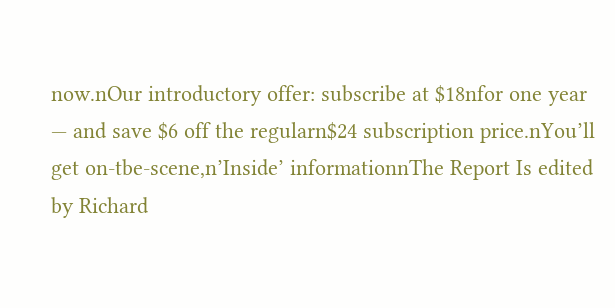now.nOur introductory offer: subscribe at $18nfor one year — and save $6 off the regularn$24 subscription price.nYou’ll get on-tbe-scene,n’Inside’ informationnThe Report Is edited by Richard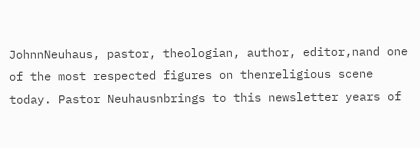JohnnNeuhaus, pastor, theologian, author, editor,nand one of the most respected figures on thenreligious scene today. Pastor Neuhausnbrings to this newsletter years of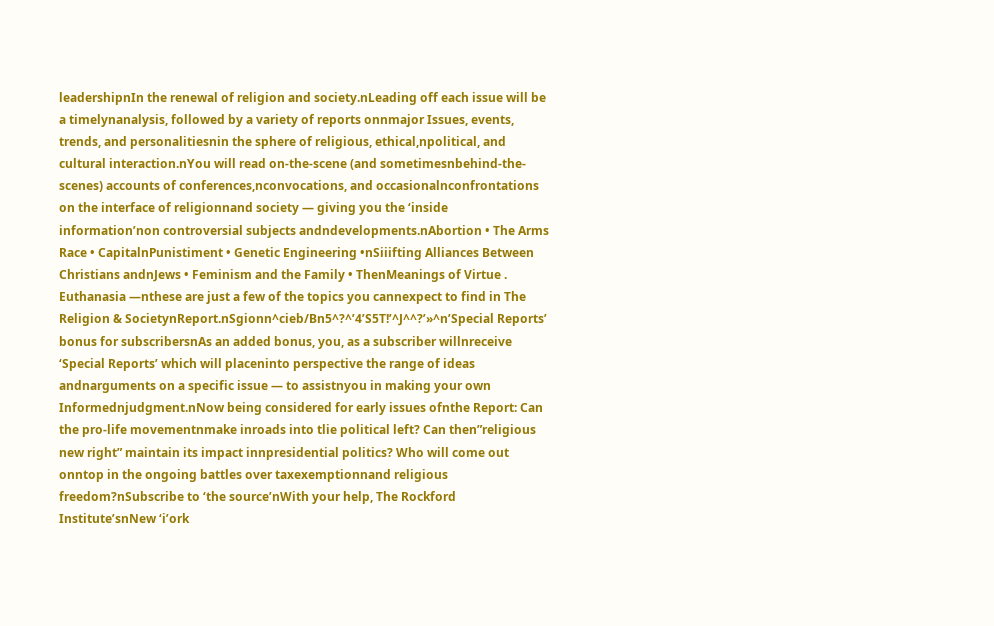leadershipnIn the renewal of religion and society.nLeading off each issue will be a timelynanalysis, followed by a variety of reports onnmajor Issues, events, trends, and personalitiesnin the sphere of religious, ethical,npolitical, and cultural interaction.nYou will read on-the-scene (and sometimesnbehind-the-scenes) accounts of conferences,nconvocations, and occasionalnconfrontations on the interface of religionnand society — giving you the ‘inside information’non controversial subjects andndevelopments.nAbortion • The Arms Race • CapitalnPunistiment • Genetic Engineering •nSiiifting Alliances Between Christians andnJews • Feminism and the Family • ThenMeanings of Virtue . Euthanasia —nthese are just a few of the topics you cannexpect to find in The Religion & SocietynReport.nSgionn^cieb/Bn5^?^’4’S5T!’^J^^?’»^n’Special Reports’ bonus for subscribersnAs an added bonus, you, as a subscriber willnreceive ‘Special Reports’ which will placeninto perspective the range of ideas andnarguments on a specific issue — to assistnyou in making your own Informednjudgment.nNow being considered for early issues ofnthe Report: Can the pro-life movementnmake inroads into tlie political left? Can then”religious new right” maintain its impact innpresidential politics? Who will come out onntop in the ongoing battles over taxexemptionnand religious freedom?nSubscribe to ‘the source’nWith your help, The Rockford Institute’snNew ‘i’ork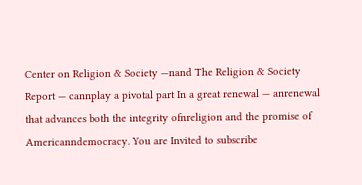Center on Religion & Society —nand The Religion & Society Report — cannplay a pivotal part In a great renewal — anrenewal that advances both the integrity ofnreligion and the promise of Americanndemocracy. You are Invited to subscribe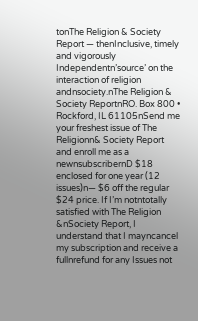tonThe Religion & Society Report — thenInclusive, timely and vigorously Independentn’source’ on the interaction of religion andnsociety.nThe Religion & Society ReportnRO. Box 800 • Rockford, IL 61105nSend me your freshest issue of The Religionn& Society Report and enroll me as a newnsubscribernD $18 enclosed for one year (12 issues)n— $6 off the regular $24 price. If I’m notntotally satisfied with The Religion &nSociety Report, I understand that I mayncancel my subscription and receive a fullnrefund for any Issues not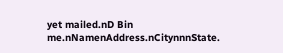yet mailed.nD Bin me.nNamenAddress.nCitynnnState.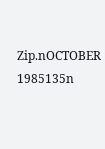Zip.nOCTOBER 1985135n